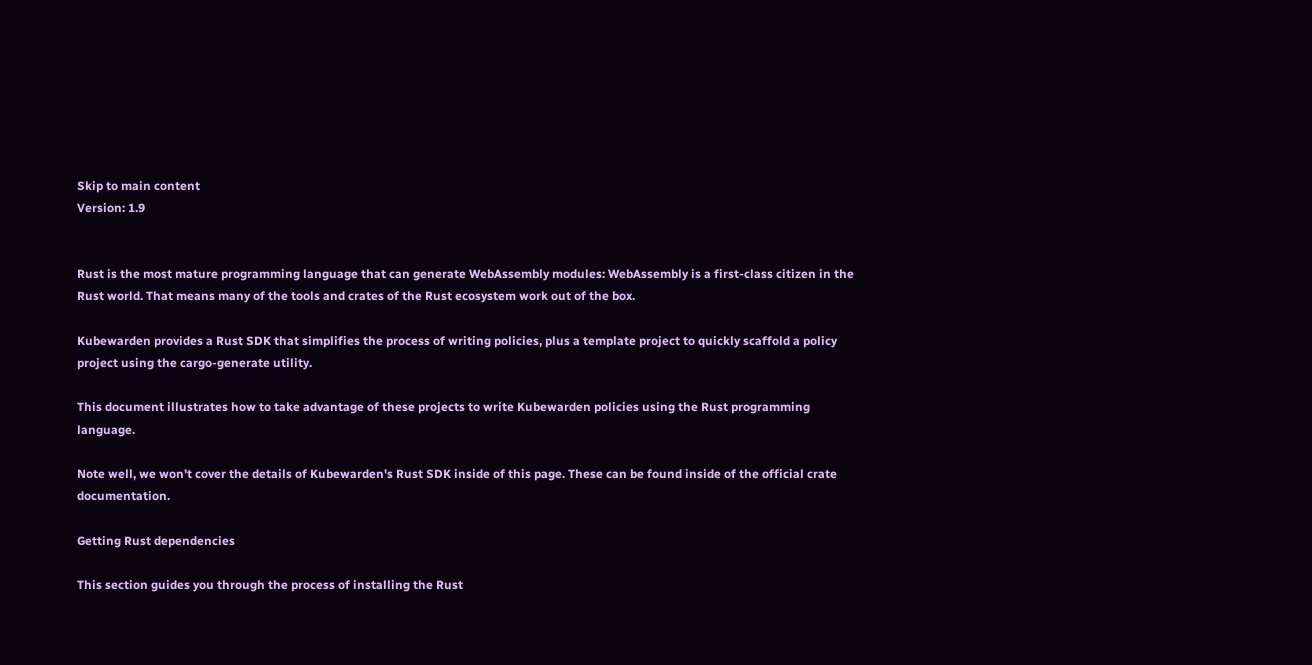Skip to main content
Version: 1.9


Rust is the most mature programming language that can generate WebAssembly modules: WebAssembly is a first-class citizen in the Rust world. That means many of the tools and crates of the Rust ecosystem work out of the box.

Kubewarden provides a Rust SDK that simplifies the process of writing policies, plus a template project to quickly scaffold a policy project using the cargo-generate utility.

This document illustrates how to take advantage of these projects to write Kubewarden policies using the Rust programming language.

Note well, we won't cover the details of Kubewarden's Rust SDK inside of this page. These can be found inside of the official crate documentation.

Getting Rust dependencies

This section guides you through the process of installing the Rust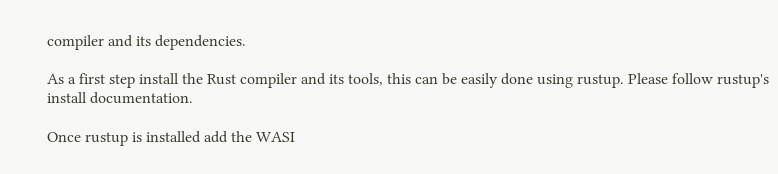compiler and its dependencies.

As a first step install the Rust compiler and its tools, this can be easily done using rustup. Please follow rustup's install documentation.

Once rustup is installed add the WASI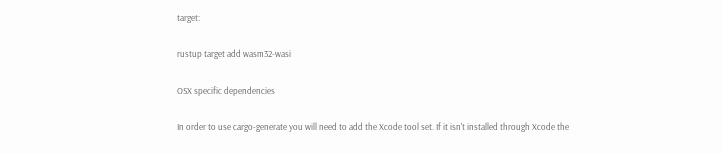target:

rustup target add wasm32-wasi

OSX specific dependencies

In order to use cargo-generate you will need to add the Xcode tool set. If it isn't installed through Xcode the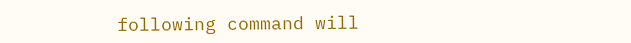following command will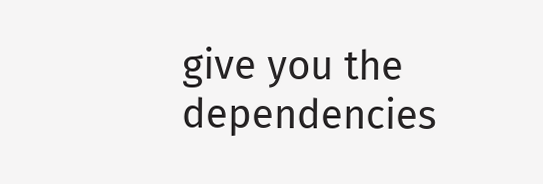give you the dependencies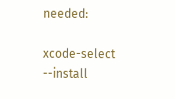needed:

xcode-select --install